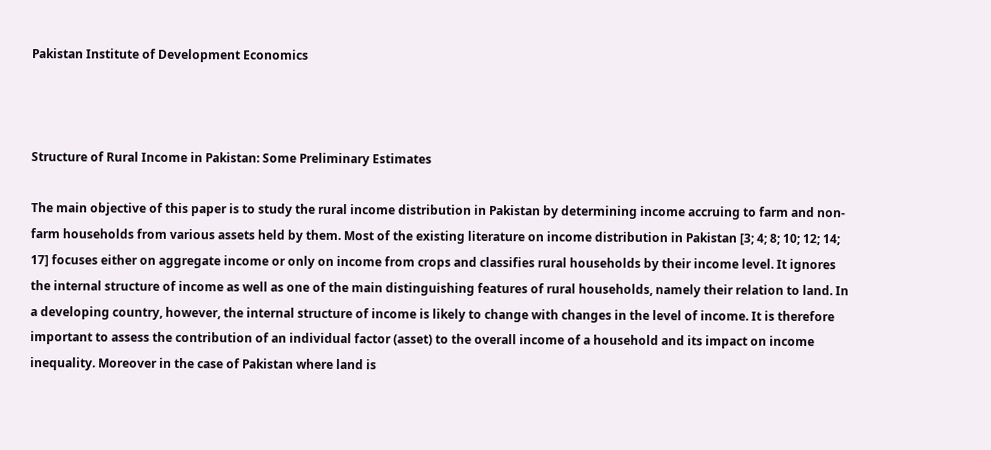Pakistan Institute of Development Economics



Structure of Rural Income in Pakistan: Some Preliminary Estimates

The main objective of this paper is to study the rural income distribution in Pakistan by determining income accruing to farm and non-farm households from various assets held by them. Most of the existing literature on income distribution in Pakistan [3; 4; 8; 10; 12; 14; 17] focuses either on aggregate income or only on income from crops and classifies rural households by their income level. It ignores the internal structure of income as well as one of the main distinguishing features of rural households, namely their relation to land. In a developing country, however, the internal structure of income is likely to change with changes in the level of income. It is therefore important to assess the contribution of an individual factor (asset) to the overall income of a household and its impact on income inequality. Moreover in the case of Pakistan where land is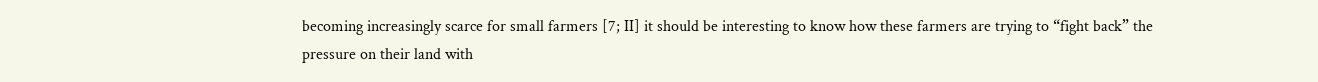becoming increasingly scarce for small farmers [7; II] it should be interesting to know how these farmers are trying to “fight back” the pressure on their land with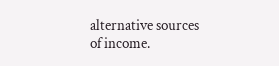alternative sources of income.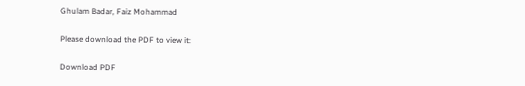Ghulam Badar, Faiz Mohammad

Please download the PDF to view it:

Download PDF